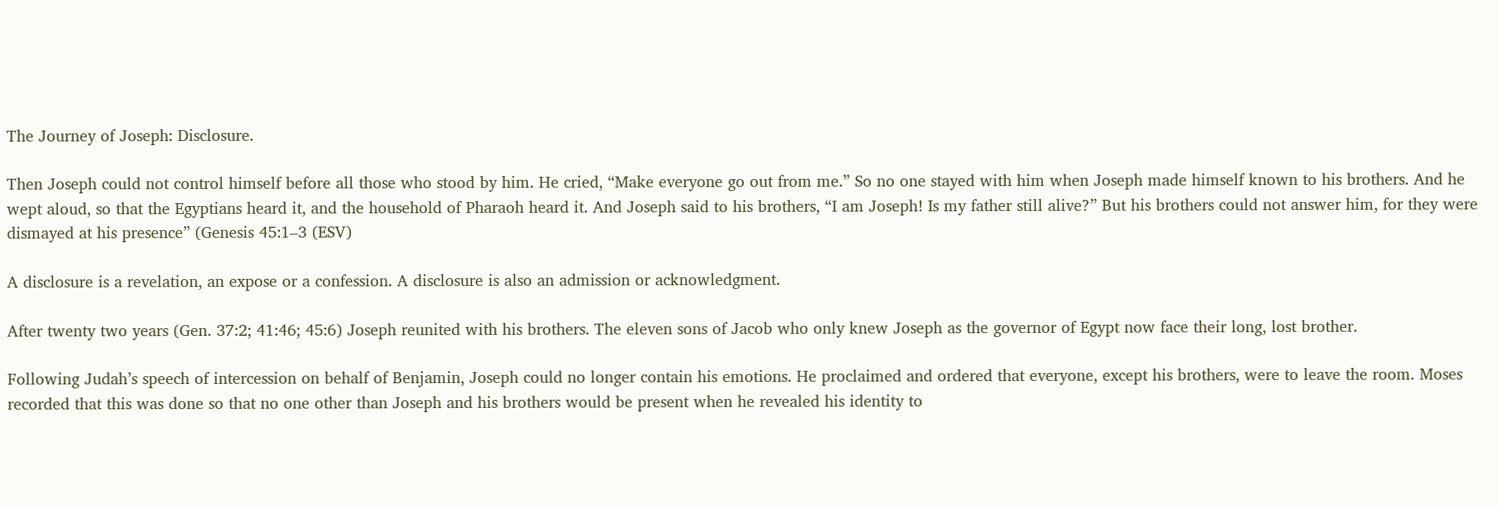The Journey of Joseph: Disclosure.

Then Joseph could not control himself before all those who stood by him. He cried, “Make everyone go out from me.” So no one stayed with him when Joseph made himself known to his brothers. And he wept aloud, so that the Egyptians heard it, and the household of Pharaoh heard it. And Joseph said to his brothers, “I am Joseph! Is my father still alive?” But his brothers could not answer him, for they were dismayed at his presence” (Genesis 45:1–3 (ESV)

A disclosure is a revelation, an expose or a confession. A disclosure is also an admission or acknowledgment.

After twenty two years (Gen. 37:2; 41:46; 45:6) Joseph reunited with his brothers. The eleven sons of Jacob who only knew Joseph as the governor of Egypt now face their long, lost brother.

Following Judah’s speech of intercession on behalf of Benjamin, Joseph could no longer contain his emotions. He proclaimed and ordered that everyone, except his brothers, were to leave the room. Moses recorded that this was done so that no one other than Joseph and his brothers would be present when he revealed his identity to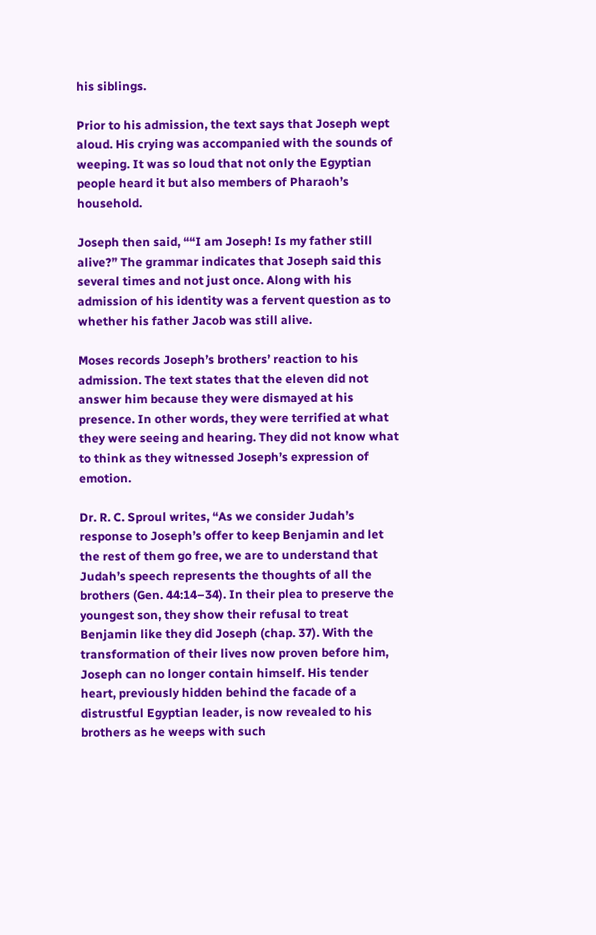his siblings.

Prior to his admission, the text says that Joseph wept aloud. His crying was accompanied with the sounds of weeping. It was so loud that not only the Egyptian people heard it but also members of Pharaoh’s household.

Joseph then said, ““I am Joseph! Is my father still alive?” The grammar indicates that Joseph said this several times and not just once. Along with his admission of his identity was a fervent question as to whether his father Jacob was still alive.

Moses records Joseph’s brothers’ reaction to his admission. The text states that the eleven did not answer him because they were dismayed at his presence. In other words, they were terrified at what they were seeing and hearing. They did not know what to think as they witnessed Joseph’s expression of emotion.

Dr. R. C. Sproul writes, “As we consider Judah’s response to Joseph’s offer to keep Benjamin and let the rest of them go free, we are to understand that Judah’s speech represents the thoughts of all the brothers (Gen. 44:14–34). In their plea to preserve the youngest son, they show their refusal to treat Benjamin like they did Joseph (chap. 37). With the transformation of their lives now proven before him, Joseph can no longer contain himself. His tender heart, previously hidden behind the facade of a distrustful Egyptian leader, is now revealed to his brothers as he weeps with such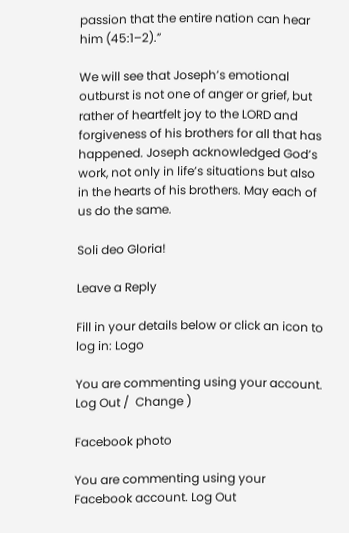passion that the entire nation can hear him (45:1–2).”

We will see that Joseph’s emotional outburst is not one of anger or grief, but rather of heartfelt joy to the LORD and forgiveness of his brothers for all that has happened. Joseph acknowledged God’s work, not only in life’s situations but also in the hearts of his brothers. May each of us do the same.

Soli deo Gloria!

Leave a Reply

Fill in your details below or click an icon to log in: Logo

You are commenting using your account. Log Out /  Change )

Facebook photo

You are commenting using your Facebook account. Log Out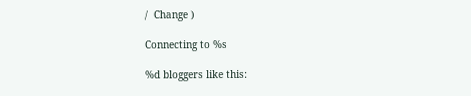/  Change )

Connecting to %s

%d bloggers like this: